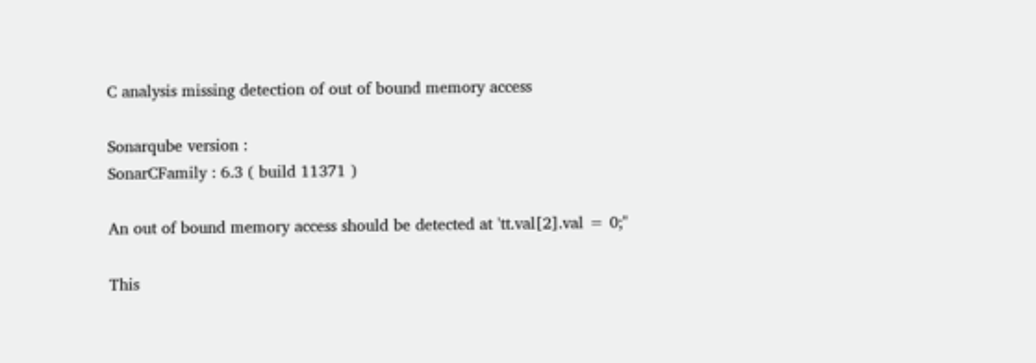C analysis missing detection of out of bound memory access

Sonarqube version :
SonarCFamily : 6.3 ( build 11371 )

An out of bound memory access should be detected at 'tt.val[2].val = 0;"

This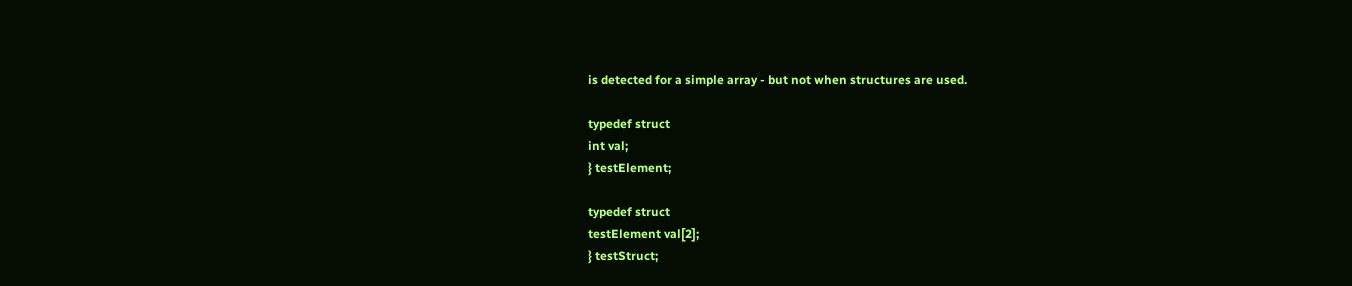is detected for a simple array - but not when structures are used.

typedef struct
int val;
} testElement;

typedef struct
testElement val[2];
} testStruct;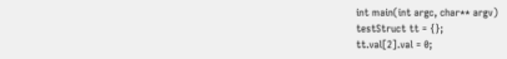int main(int argc, char** argv)
testStruct tt = {};
tt.val[2].val = 0;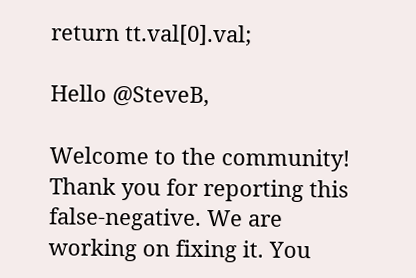return tt.val[0].val;

Hello @SteveB,

Welcome to the community!
Thank you for reporting this false-negative. We are working on fixing it. You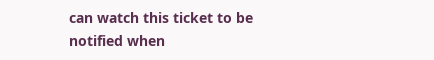can watch this ticket to be notified when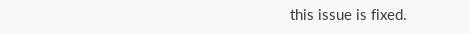this issue is fixed.